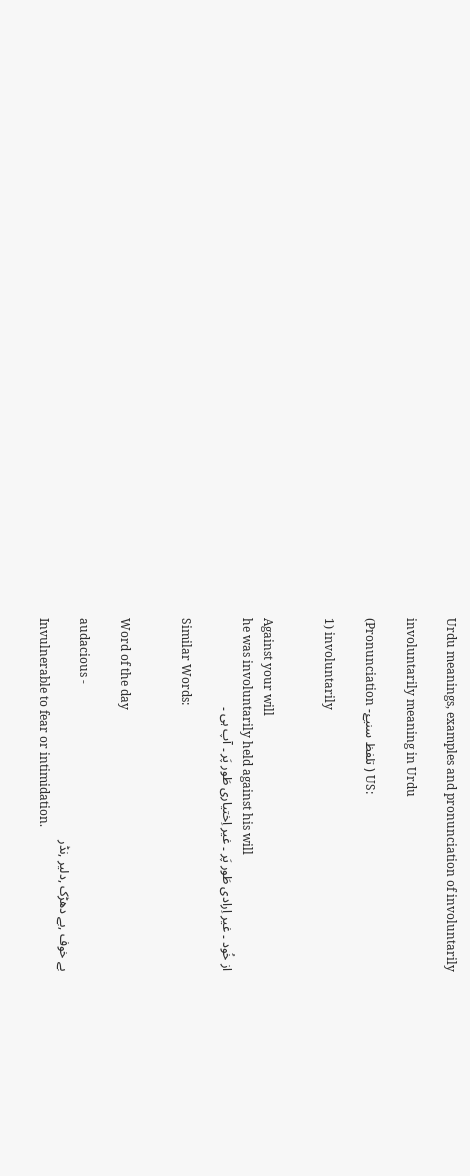Urdu meanings, examples and pronunciation of involuntarily

involuntarily meaning in Urdu

(Pronunciation -تلفظ سنیۓ ) US:

1) involuntarily


Against your will
he was involuntarily held against his will
از خُود ۔ غیر اِرادی طَور پَر ۔ غیر اِختیاری طَور پَر ۔ آپ ہی ۔

Similar Words:


Word of the day

audacious -
بے خوف ,بے دھڑک ,دلیر ,نڈر
Invulnerable to fear or intimidation.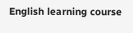English learning course